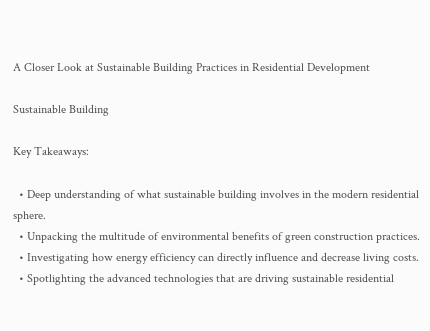A Closer Look at Sustainable Building Practices in Residential Development

Sustainable Building

Key Takeaways:

  • Deep understanding of what sustainable building involves in the modern residential sphere.
  • Unpacking the multitude of environmental benefits of green construction practices.
  • Investigating how energy efficiency can directly influence and decrease living costs.
  • Spotlighting the advanced technologies that are driving sustainable residential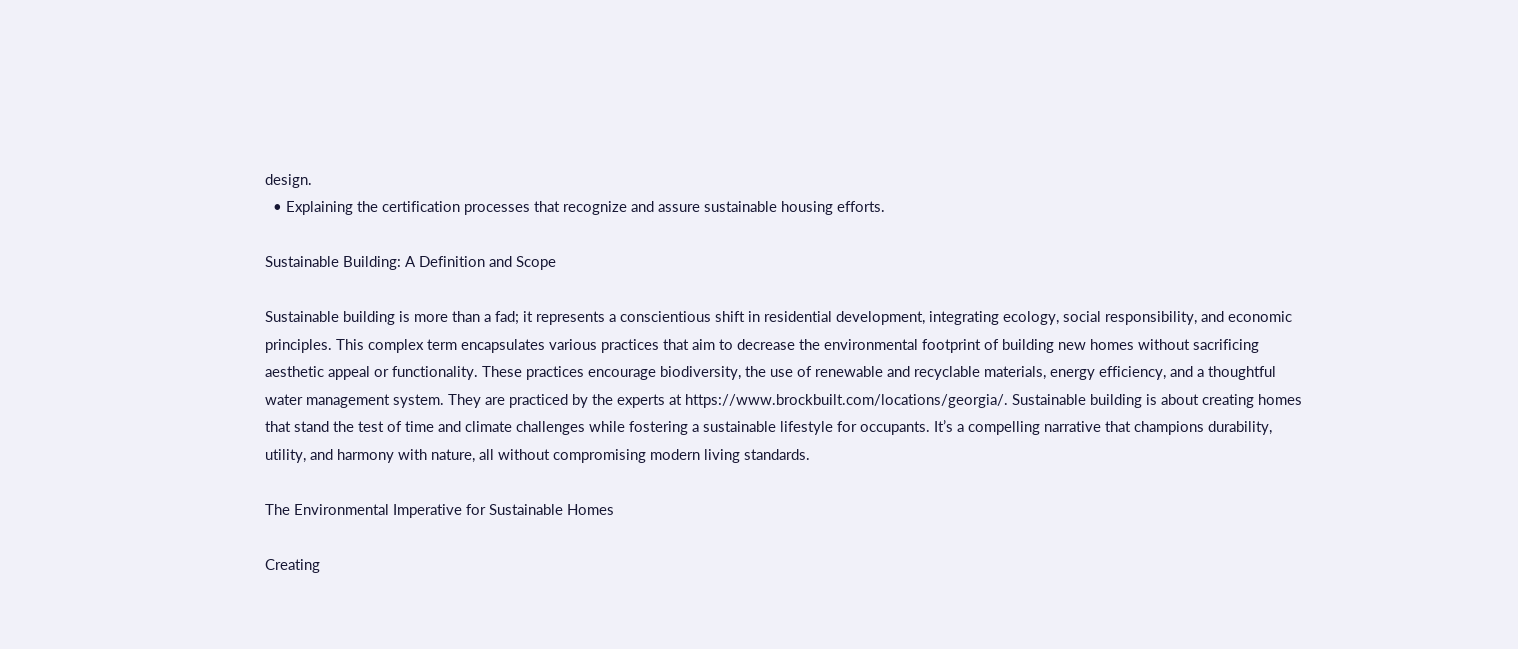design.
  • Explaining the certification processes that recognize and assure sustainable housing efforts.

Sustainable Building: A Definition and Scope

Sustainable building is more than a fad; it represents a conscientious shift in residential development, integrating ecology, social responsibility, and economic principles. This complex term encapsulates various practices that aim to decrease the environmental footprint of building new homes without sacrificing aesthetic appeal or functionality. These practices encourage biodiversity, the use of renewable and recyclable materials, energy efficiency, and a thoughtful water management system. They are practiced by the experts at https://www.brockbuilt.com/locations/georgia/. Sustainable building is about creating homes that stand the test of time and climate challenges while fostering a sustainable lifestyle for occupants. It’s a compelling narrative that champions durability, utility, and harmony with nature, all without compromising modern living standards.

The Environmental Imperative for Sustainable Homes

Creating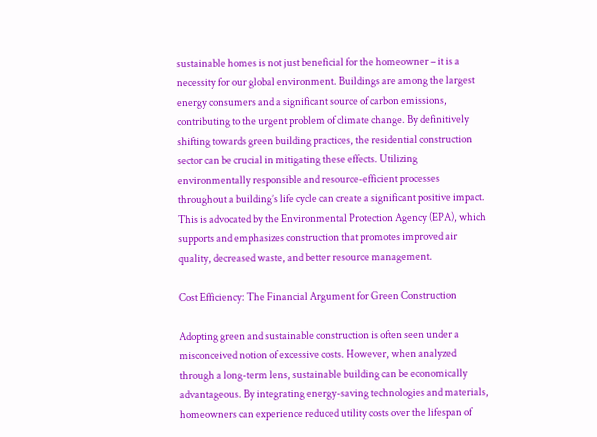sustainable homes is not just beneficial for the homeowner – it is a necessity for our global environment. Buildings are among the largest energy consumers and a significant source of carbon emissions, contributing to the urgent problem of climate change. By definitively shifting towards green building practices, the residential construction sector can be crucial in mitigating these effects. Utilizing environmentally responsible and resource-efficient processes throughout a building’s life cycle can create a significant positive impact. This is advocated by the Environmental Protection Agency (EPA), which supports and emphasizes construction that promotes improved air quality, decreased waste, and better resource management.

Cost Efficiency: The Financial Argument for Green Construction

Adopting green and sustainable construction is often seen under a misconceived notion of excessive costs. However, when analyzed through a long-term lens, sustainable building can be economically advantageous. By integrating energy-saving technologies and materials, homeowners can experience reduced utility costs over the lifespan of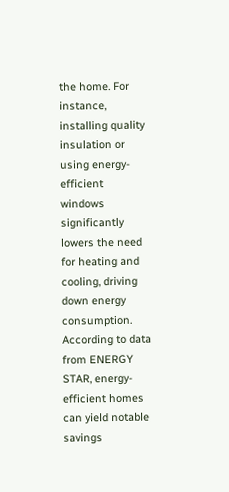the home. For instance, installing quality insulation or using energy-efficient windows significantly lowers the need for heating and cooling, driving down energy consumption. According to data from ENERGY STAR, energy-efficient homes can yield notable savings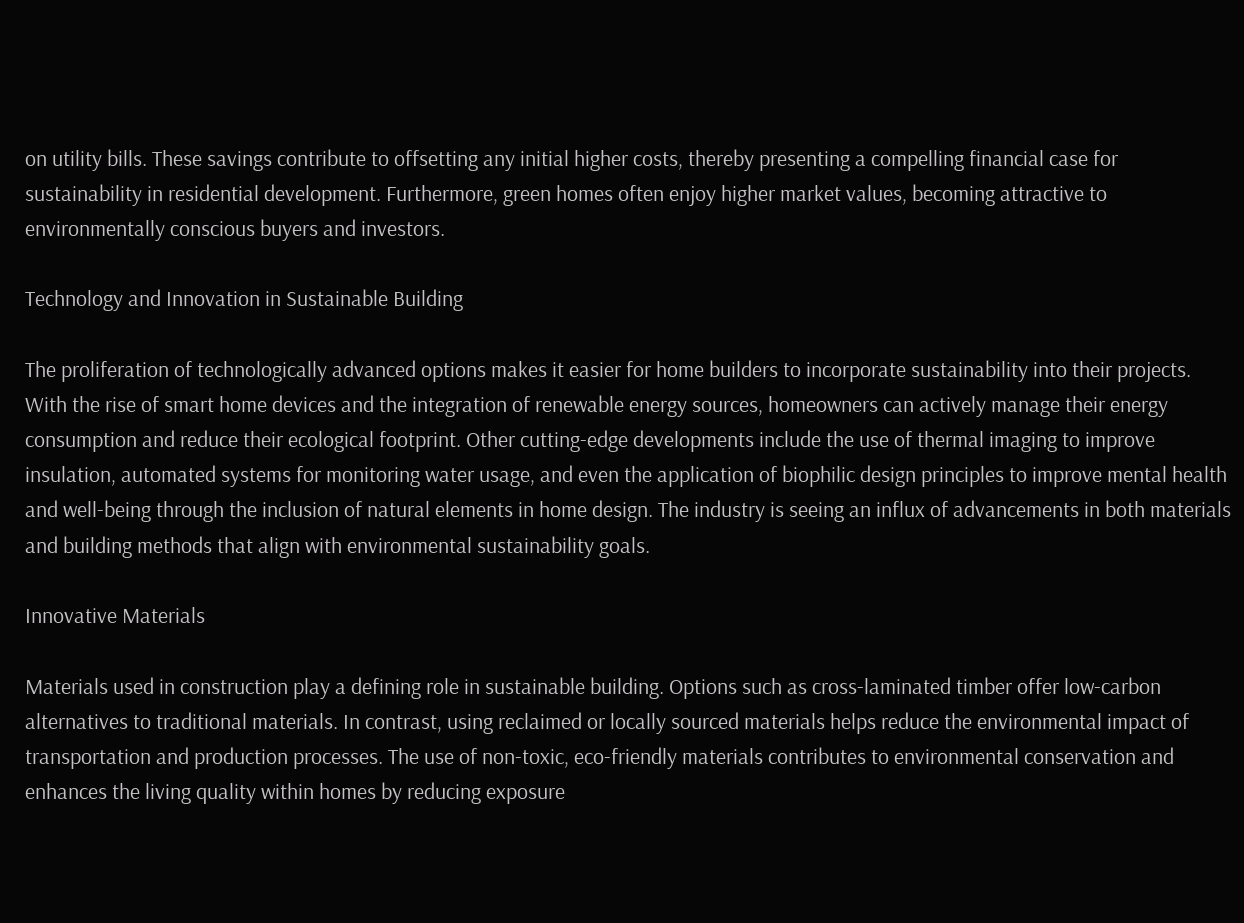on utility bills. These savings contribute to offsetting any initial higher costs, thereby presenting a compelling financial case for sustainability in residential development. Furthermore, green homes often enjoy higher market values, becoming attractive to environmentally conscious buyers and investors.

Technology and Innovation in Sustainable Building

The proliferation of technologically advanced options makes it easier for home builders to incorporate sustainability into their projects. With the rise of smart home devices and the integration of renewable energy sources, homeowners can actively manage their energy consumption and reduce their ecological footprint. Other cutting-edge developments include the use of thermal imaging to improve insulation, automated systems for monitoring water usage, and even the application of biophilic design principles to improve mental health and well-being through the inclusion of natural elements in home design. The industry is seeing an influx of advancements in both materials and building methods that align with environmental sustainability goals.

Innovative Materials

Materials used in construction play a defining role in sustainable building. Options such as cross-laminated timber offer low-carbon alternatives to traditional materials. In contrast, using reclaimed or locally sourced materials helps reduce the environmental impact of transportation and production processes. The use of non-toxic, eco-friendly materials contributes to environmental conservation and enhances the living quality within homes by reducing exposure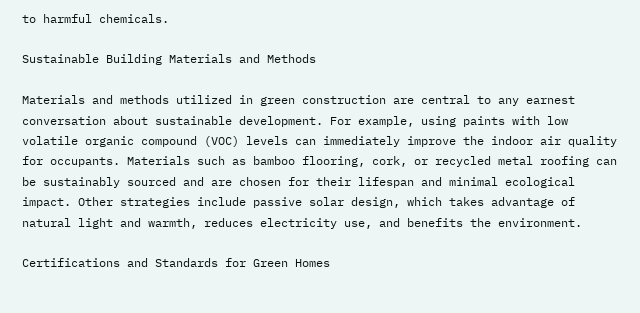to harmful chemicals.

Sustainable Building Materials and Methods

Materials and methods utilized in green construction are central to any earnest conversation about sustainable development. For example, using paints with low volatile organic compound (VOC) levels can immediately improve the indoor air quality for occupants. Materials such as bamboo flooring, cork, or recycled metal roofing can be sustainably sourced and are chosen for their lifespan and minimal ecological impact. Other strategies include passive solar design, which takes advantage of natural light and warmth, reduces electricity use, and benefits the environment.

Certifications and Standards for Green Homes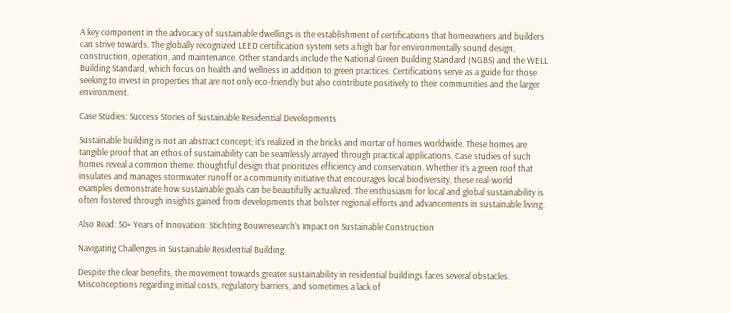A key component in the advocacy of sustainable dwellings is the establishment of certifications that homeowners and builders can strive towards. The globally recognized LEED certification system sets a high bar for environmentally sound design, construction, operation, and maintenance. Other standards include the National Green Building Standard (NGBS) and the WELL Building Standard, which focus on health and wellness in addition to green practices. Certifications serve as a guide for those seeking to invest in properties that are not only eco-friendly but also contribute positively to their communities and the larger environment.

Case Studies: Success Stories of Sustainable Residential Developments

Sustainable building is not an abstract concept; it’s realized in the bricks and mortar of homes worldwide. These homes are tangible proof that an ethos of sustainability can be seamlessly arrayed through practical applications. Case studies of such homes reveal a common theme: thoughtful design that prioritizes efficiency and conservation. Whether it’s a green roof that insulates and manages stormwater runoff or a community initiative that encourages local biodiversity, these real-world examples demonstrate how sustainable goals can be beautifully actualized. The enthusiasm for local and global sustainability is often fostered through insights gained from developments that bolster regional efforts and advancements in sustainable living.

Also Read: 50+ Years of Innovation: Stichting Bouwresearch’s Impact on Sustainable Construction

Navigating Challenges in Sustainable Residential Building

Despite the clear benefits, the movement towards greater sustainability in residential buildings faces several obstacles. Misconceptions regarding initial costs, regulatory barriers, and sometimes a lack of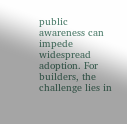public awareness can impede widespread adoption. For builders, the challenge lies in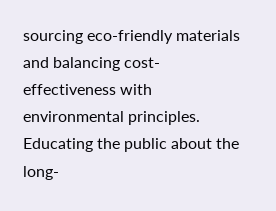sourcing eco-friendly materials and balancing cost-effectiveness with environmental principles. Educating the public about the long-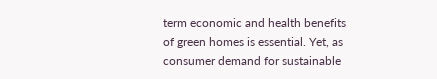term economic and health benefits of green homes is essential. Yet, as consumer demand for sustainable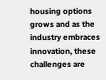housing options grows and as the industry embraces innovation, these challenges are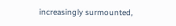increasingly surmounted,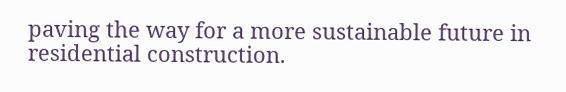paving the way for a more sustainable future in residential construction.